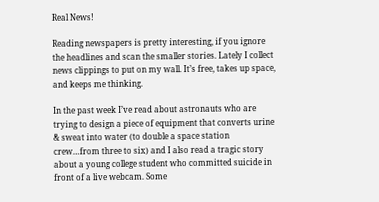Real News!

Reading newspapers is pretty interesting, if you ignore the headlines and scan the smaller stories. Lately I collect news clippings to put on my wall. It’s free, takes up space, and keeps me thinking.

In the past week I’ve read about astronauts who are trying to design a piece of equipment that converts urine & sweat into water (to double a space station crew…from three to six) and I also read a tragic story about a young college student who committed suicide in front of a live webcam. Some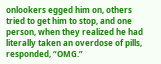onlookers egged him on, others tried to get him to stop, and one person, when they realized he had literally taken an overdose of pills, responded, “OMG.”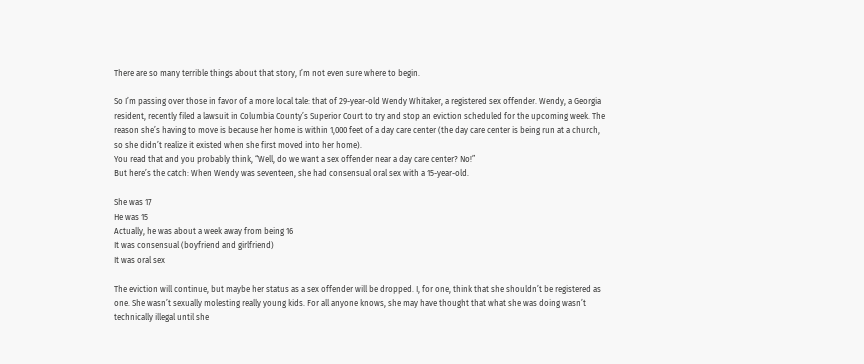There are so many terrible things about that story, I’m not even sure where to begin.

So I’m passing over those in favor of a more local tale: that of 29-year-old Wendy Whitaker, a registered sex offender. Wendy, a Georgia resident, recently filed a lawsuit in Columbia County’s Superior Court to try and stop an eviction scheduled for the upcoming week. The reason she’s having to move is because her home is within 1,000 feet of a day care center (the day care center is being run at a church, so she didn’t realize it existed when she first moved into her home).
You read that and you probably think, “Well, do we want a sex offender near a day care center? No!”
But here’s the catch: When Wendy was seventeen, she had consensual oral sex with a 15-year-old.

She was 17
He was 15
Actually, he was about a week away from being 16
It was consensual (boyfriend and girlfriend)
It was oral sex

The eviction will continue, but maybe her status as a sex offender will be dropped. I, for one, think that she shouldn’t be registered as one. She wasn’t sexually molesting really young kids. For all anyone knows, she may have thought that what she was doing wasn’t technically illegal until she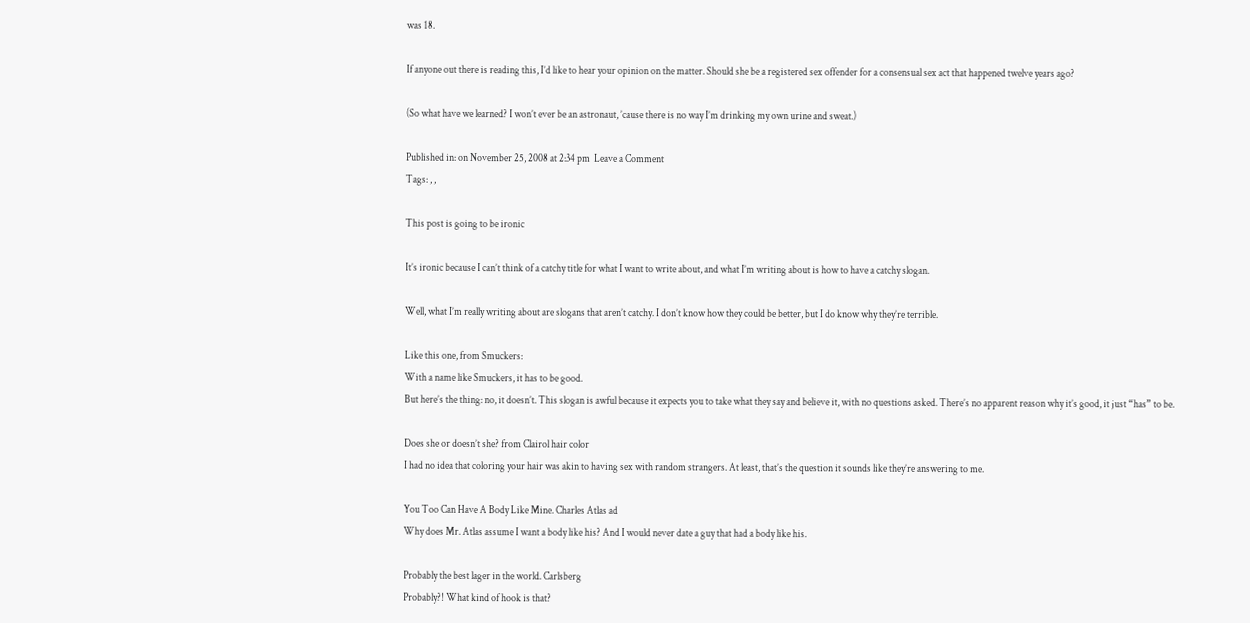was 18.

If anyone out there is reading this, I’d like to hear your opinion on the matter. Should she be a registered sex offender for a consensual sex act that happened twelve years ago?

(So what have we learned? I won’t ever be an astronaut, ’cause there is no way I’m drinking my own urine and sweat.)

Published in: on November 25, 2008 at 2:34 pm  Leave a Comment
Tags: , ,

This post is going to be ironic

It’s ironic because I can’t think of a catchy title for what I want to write about, and what I’m writing about is how to have a catchy slogan.

Well, what I’m really writing about are slogans that aren’t catchy. I don’t know how they could be better, but I do know why they’re terrible.

Like this one, from Smuckers:
With a name like Smuckers, it has to be good.
But here’s the thing: no, it doesn’t. This slogan is awful because it expects you to take what they say and believe it, with no questions asked. There’s no apparent reason why it’s good, it just “has” to be.

Does she or doesn’t she? from Clairol hair color
I had no idea that coloring your hair was akin to having sex with random strangers. At least, that’s the question it sounds like they’re answering to me.

You Too Can Have A Body Like Mine. Charles Atlas ad
Why does Mr. Atlas assume I want a body like his? And I would never date a guy that had a body like his.

Probably the best lager in the world. Carlsberg
Probably?! What kind of hook is that?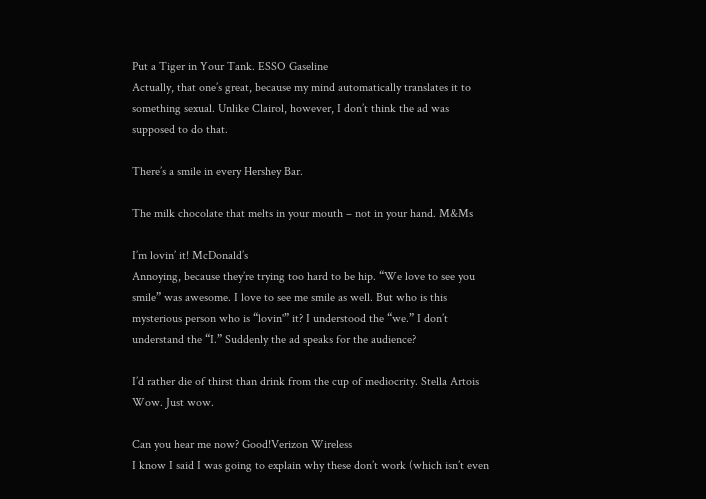Put a Tiger in Your Tank. ESSO Gaseline
Actually, that one’s great, because my mind automatically translates it to something sexual. Unlike Clairol, however, I don’t think the ad was supposed to do that.

There’s a smile in every Hershey Bar.

The milk chocolate that melts in your mouth – not in your hand. M&Ms

I’m lovin’ it! McDonald’s
Annoying, because they’re trying too hard to be hip. “We love to see you smile” was awesome. I love to see me smile as well. But who is this mysterious person who is “lovin'” it? I understood the “we.” I don’t understand the “I.” Suddenly the ad speaks for the audience?

I’d rather die of thirst than drink from the cup of mediocrity. Stella Artois
Wow. Just wow.

Can you hear me now? Good!Verizon Wireless
I know I said I was going to explain why these don’t work (which isn’t even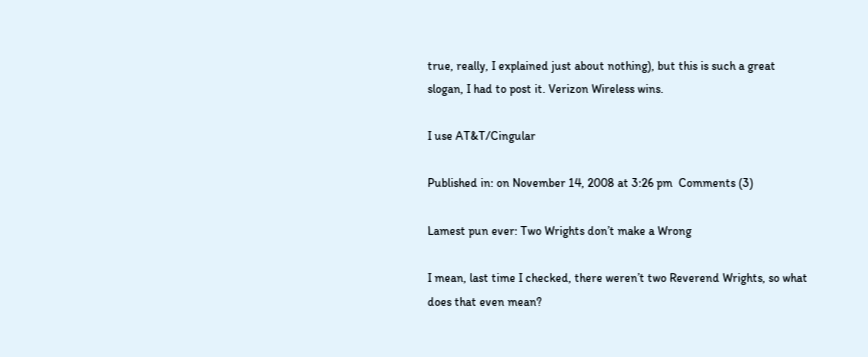true, really, I explained just about nothing), but this is such a great slogan, I had to post it. Verizon Wireless wins.

I use AT&T/Cingular

Published in: on November 14, 2008 at 3:26 pm  Comments (3)

Lamest pun ever: Two Wrights don’t make a Wrong

I mean, last time I checked, there weren’t two Reverend Wrights, so what does that even mean?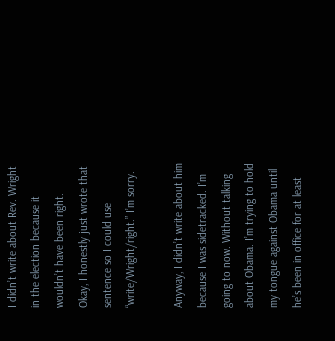I didn’t write about Rev. Wright in the election because it wouldn’t have been right.
Okay, I honestly just wrote that sentence so I could use “write/Wright/right.” I’m sorry.

Anyway, I didn’t write about him because I was sidetracked. I’m going to now. Without talking about Obama. I’m trying to hold my tongue against Obama until he’s been in office for at least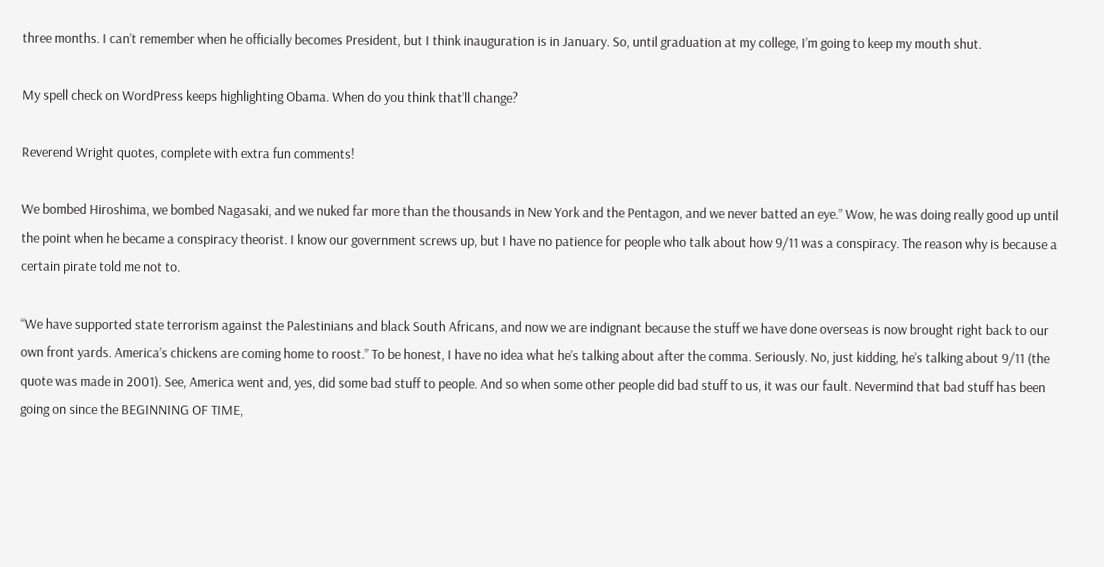three months. I can’t remember when he officially becomes President, but I think inauguration is in January. So, until graduation at my college, I’m going to keep my mouth shut.

My spell check on WordPress keeps highlighting Obama. When do you think that’ll change?

Reverend Wright quotes, complete with extra fun comments!

We bombed Hiroshima, we bombed Nagasaki, and we nuked far more than the thousands in New York and the Pentagon, and we never batted an eye.” Wow, he was doing really good up until the point when he became a conspiracy theorist. I know our government screws up, but I have no patience for people who talk about how 9/11 was a conspiracy. The reason why is because a certain pirate told me not to.

“We have supported state terrorism against the Palestinians and black South Africans, and now we are indignant because the stuff we have done overseas is now brought right back to our own front yards. America’s chickens are coming home to roost.” To be honest, I have no idea what he’s talking about after the comma. Seriously. No, just kidding, he’s talking about 9/11 (the quote was made in 2001). See, America went and, yes, did some bad stuff to people. And so when some other people did bad stuff to us, it was our fault. Nevermind that bad stuff has been going on since the BEGINNING OF TIME,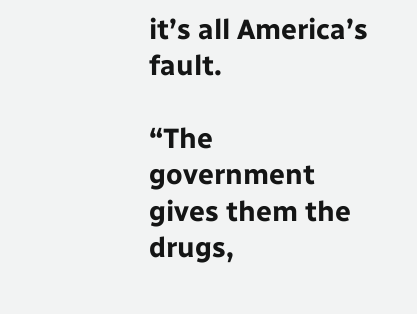it’s all America’s fault.

“The government gives them the drugs,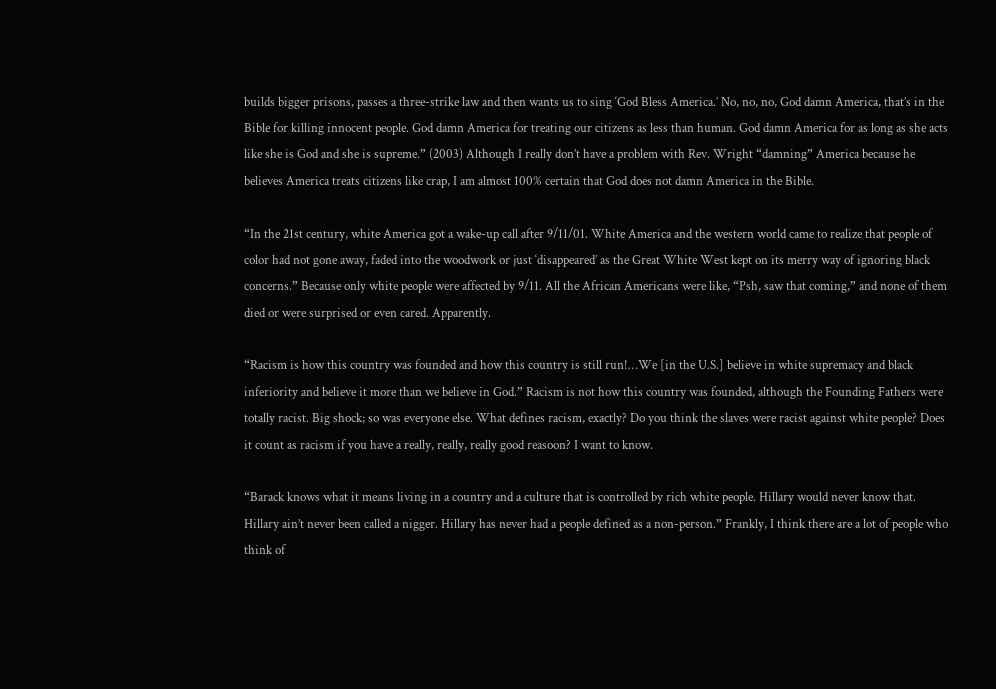builds bigger prisons, passes a three-strike law and then wants us to sing ‘God Bless America.’ No, no, no, God damn America, that’s in the Bible for killing innocent people. God damn America for treating our citizens as less than human. God damn America for as long as she acts like she is God and she is supreme.” (2003) Although I really don’t have a problem with Rev. Wright “damning” America because he believes America treats citizens like crap, I am almost 100% certain that God does not damn America in the Bible.

“In the 21st century, white America got a wake-up call after 9/11/01. White America and the western world came to realize that people of color had not gone away, faded into the woodwork or just ‘disappeared’ as the Great White West kept on its merry way of ignoring black concerns.” Because only white people were affected by 9/11. All the African Americans were like, “Psh, saw that coming,” and none of them died or were surprised or even cared. Apparently.

“Racism is how this country was founded and how this country is still run!…We [in the U.S.] believe in white supremacy and black inferiority and believe it more than we believe in God.” Racism is not how this country was founded, although the Founding Fathers were totally racist. Big shock; so was everyone else. What defines racism, exactly? Do you think the slaves were racist against white people? Does it count as racism if you have a really, really, really good reasoon? I want to know.

“Barack knows what it means living in a country and a culture that is controlled by rich white people. Hillary would never know that. Hillary ain’t never been called a nigger. Hillary has never had a people defined as a non-person.” Frankly, I think there are a lot of people who think of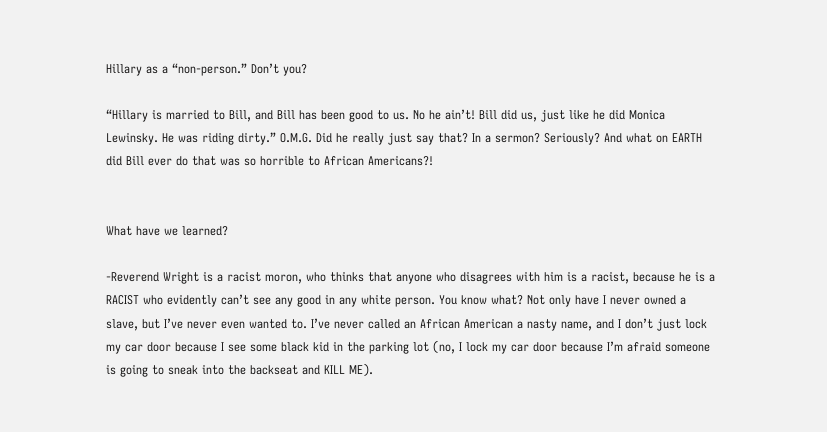Hillary as a “non-person.” Don’t you?

“Hillary is married to Bill, and Bill has been good to us. No he ain’t! Bill did us, just like he did Monica Lewinsky. He was riding dirty.” O.M.G. Did he really just say that? In a sermon? Seriously? And what on EARTH did Bill ever do that was so horrible to African Americans?!


What have we learned?

-Reverend Wright is a racist moron, who thinks that anyone who disagrees with him is a racist, because he is a RACIST who evidently can’t see any good in any white person. You know what? Not only have I never owned a slave, but I’ve never even wanted to. I’ve never called an African American a nasty name, and I don’t just lock my car door because I see some black kid in the parking lot (no, I lock my car door because I’m afraid someone is going to sneak into the backseat and KILL ME).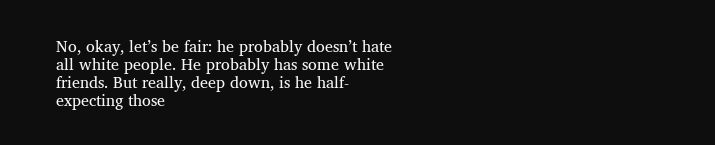No, okay, let’s be fair: he probably doesn’t hate all white people. He probably has some white friends. But really, deep down, is he half-expecting those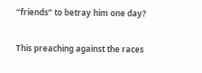“friends” to betray him one day?

This preaching against the races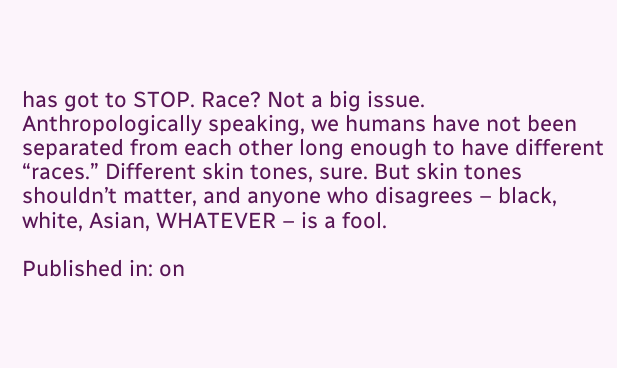has got to STOP. Race? Not a big issue. Anthropologically speaking, we humans have not been separated from each other long enough to have different “races.” Different skin tones, sure. But skin tones shouldn’t matter, and anyone who disagrees – black, white, Asian, WHATEVER – is a fool.

Published in: on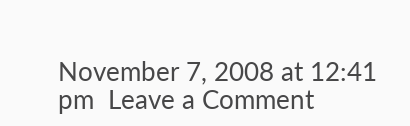November 7, 2008 at 12:41 pm  Leave a Comment